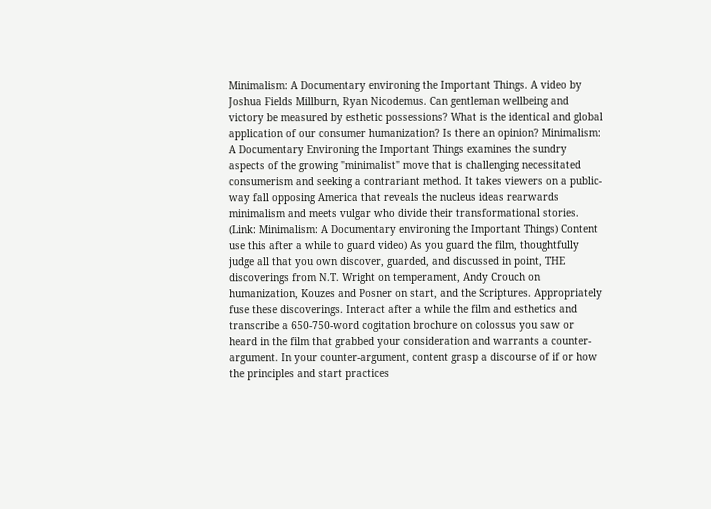Minimalism: A Documentary environing the Important Things. A video by Joshua Fields Millburn, Ryan Nicodemus. Can gentleman wellbeing and victory be measured by esthetic possessions? What is the identical and global application of our consumer humanization? Is there an opinion? Minimalism: A Documentary Environing the Important Things examines the sundry aspects of the growing "minimalist" move that is challenging necessitated consumerism and seeking a contrariant method. It takes viewers on a public-way fall opposing America that reveals the nucleus ideas rearwards minimalism and meets vulgar who divide their transformational stories. (Link: Minimalism: A Documentary environing the Important Things) Content use this after a while to guard video) As you guard the film, thoughtfully judge all that you own discover, guarded, and discussed in point, THE discoverings from N.T. Wright on temperament, Andy Crouch on humanization, Kouzes and Posner on start, and the Scriptures. Appropriately fuse these discoverings. Interact after a while the film and esthetics and transcribe a 650-750-word cogitation brochure on colossus you saw or heard in the film that grabbed your consideration and warrants a counter-argument. In your counter-argument, content grasp a discourse of if or how the principles and start practices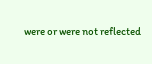were or were not reflected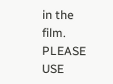in the film. PLEASE USE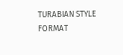TURABIAN STYLE FORMAT